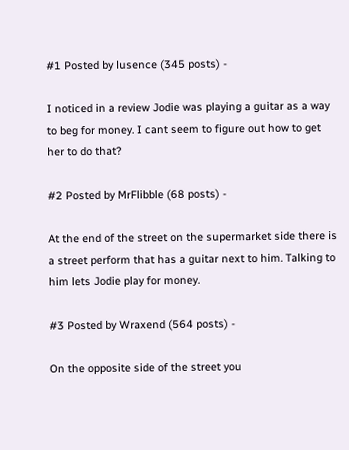#1 Posted by lusence (345 posts) -

I noticed in a review Jodie was playing a guitar as a way to beg for money. I cant seem to figure out how to get her to do that?

#2 Posted by MrFlibble (68 posts) -

At the end of the street on the supermarket side there is a street perform that has a guitar next to him. Talking to him lets Jodie play for money.

#3 Posted by Wraxend (564 posts) -

On the opposite side of the street you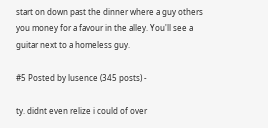start on down past the dinner where a guy others you money for a favour in the alley. You'll see a guitar next to a homeless guy.

#5 Posted by lusence (345 posts) -

ty. didnt even relize i could of over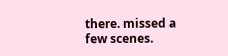there. missed a few scenes.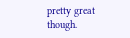pretty great though.